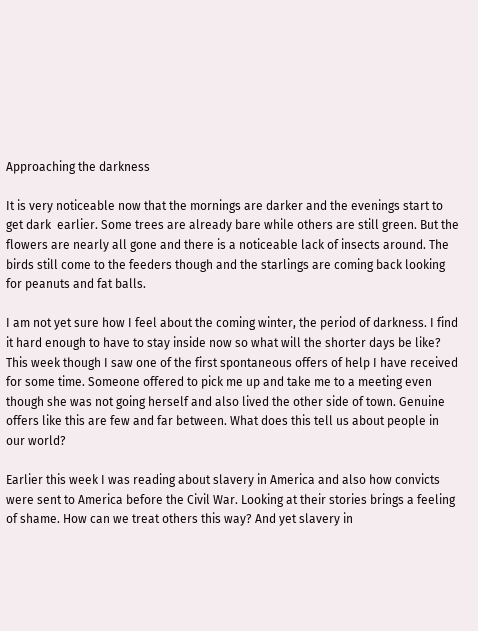Approaching the darkness

It is very noticeable now that the mornings are darker and the evenings start to get dark  earlier. Some trees are already bare while others are still green. But the flowers are nearly all gone and there is a noticeable lack of insects around. The birds still come to the feeders though and the starlings are coming back looking for peanuts and fat balls.

I am not yet sure how I feel about the coming winter, the period of darkness. I find it hard enough to have to stay inside now so what will the shorter days be like? This week though I saw one of the first spontaneous offers of help I have received for some time. Someone offered to pick me up and take me to a meeting even though she was not going herself and also lived the other side of town. Genuine offers like this are few and far between. What does this tell us about people in our world?

Earlier this week I was reading about slavery in America and also how convicts were sent to America before the Civil War. Looking at their stories brings a feeling of shame. How can we treat others this way? And yet slavery in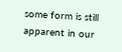some form is still apparent in our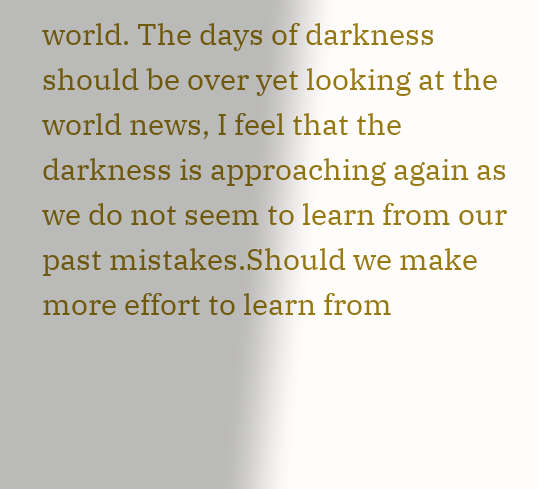world. The days of darkness should be over yet looking at the world news, I feel that the darkness is approaching again as we do not seem to learn from our past mistakes.Should we make more effort to learn from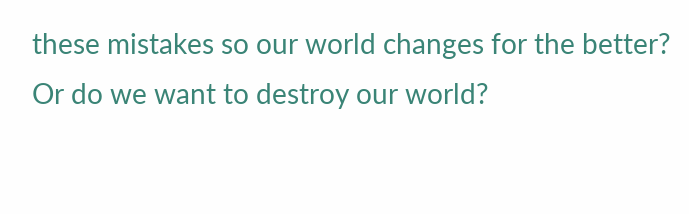these mistakes so our world changes for the better? Or do we want to destroy our world?